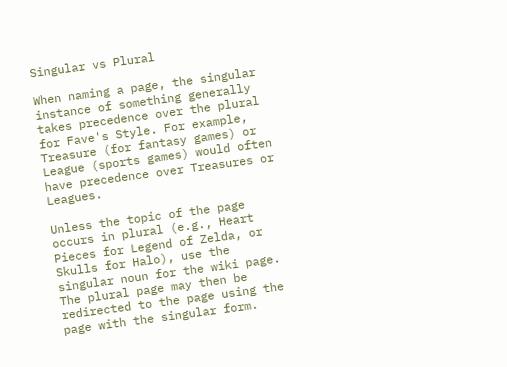Singular vs Plural

When naming a page, the singular instance of something generally takes precedence over the plural for Fave's Style. For example, Treasure (for fantasy games) or League (sports games) would often have precedence over Treasures or Leagues.

Unless the topic of the page occurs in plural (e.g., Heart Pieces for Legend of Zelda, or Skulls for Halo), use the singular noun for the wiki page. The plural page may then be redirected to the page using the page with the singular form.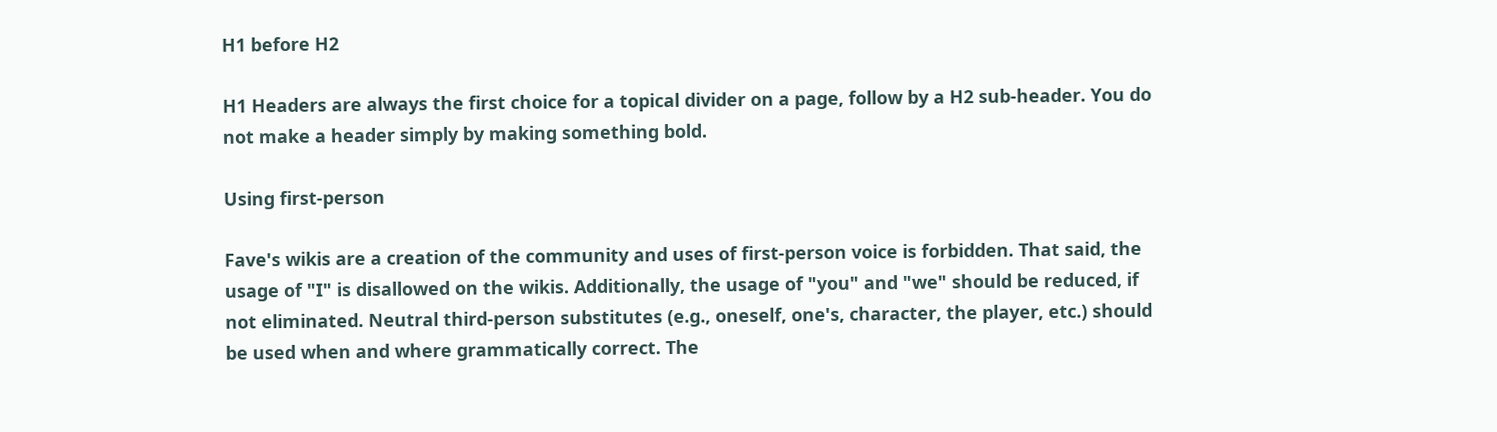H1 before H2

H1 Headers are always the first choice for a topical divider on a page, follow by a H2 sub-header. You do not make a header simply by making something bold.

Using first-person

Fave's wikis are a creation of the community and uses of first-person voice is forbidden. That said, the usage of "I" is disallowed on the wikis. Additionally, the usage of "you" and "we" should be reduced, if not eliminated. Neutral third-person substitutes (e.g., oneself, one's, character, the player, etc.) should be used when and where grammatically correct. The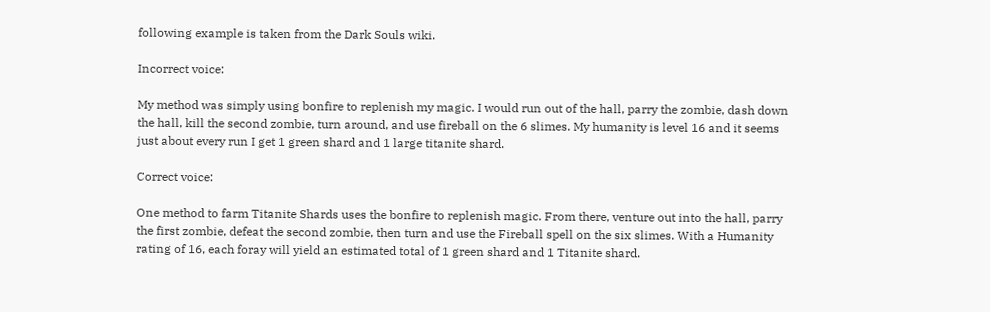following example is taken from the Dark Souls wiki.

Incorrect voice:

My method was simply using bonfire to replenish my magic. I would run out of the hall, parry the zombie, dash down the hall, kill the second zombie, turn around, and use fireball on the 6 slimes. My humanity is level 16 and it seems just about every run I get 1 green shard and 1 large titanite shard.

Correct voice:

One method to farm Titanite Shards uses the bonfire to replenish magic. From there, venture out into the hall, parry the first zombie, defeat the second zombie, then turn and use the Fireball spell on the six slimes. With a Humanity rating of 16, each foray will yield an estimated total of 1 green shard and 1 Titanite shard.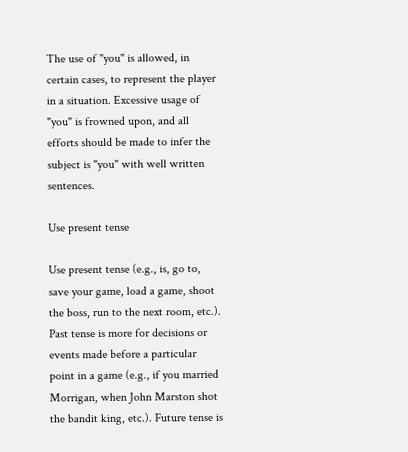The use of "you" is allowed, in certain cases, to represent the player in a situation. Excessive usage of "you" is frowned upon, and all efforts should be made to infer the subject is "you" with well written sentences.

Use present tense

Use present tense (e.g., is, go to, save your game, load a game, shoot the boss, run to the next room, etc.). Past tense is more for decisions or events made before a particular point in a game (e.g., if you married Morrigan, when John Marston shot the bandit king, etc.). Future tense is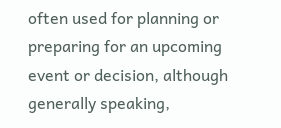often used for planning or preparing for an upcoming event or decision, although generally speaking,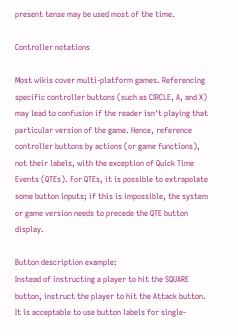present tense may be used most of the time.

Controller notations

Most wikis cover multi-platform games. Referencing specific controller buttons (such as CIRCLE, A, and X) may lead to confusion if the reader isn't playing that particular version of the game. Hence, reference controller buttons by actions (or game functions), not their labels, with the exception of Quick Time Events (QTEs). For QTEs, it is possible to extrapolate some button inputs; if this is impossible, the system or game version needs to precede the QTE button display.

Button description example:
Instead of instructing a player to hit the SQUARE button, instruct the player to hit the Attack button. It is acceptable to use button labels for single-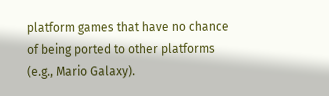platform games that have no chance of being ported to other platforms (e.g., Mario Galaxy).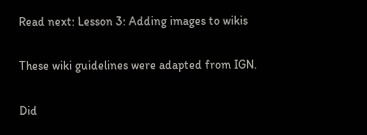Read next: Lesson 3: Adding images to wikis

These wiki guidelines were adapted from IGN.

Did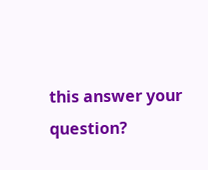this answer your question?